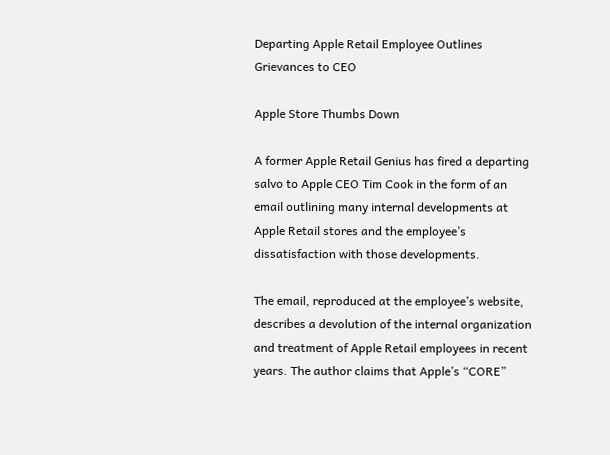Departing Apple Retail Employee Outlines Grievances to CEO

Apple Store Thumbs Down

A former Apple Retail Genius has fired a departing salvo to Apple CEO Tim Cook in the form of an email outlining many internal developments at Apple Retail stores and the employee’s dissatisfaction with those developments.

The email, reproduced at the employee’s website, describes a devolution of the internal organization and treatment of Apple Retail employees in recent years. The author claims that Apple’s “CORE”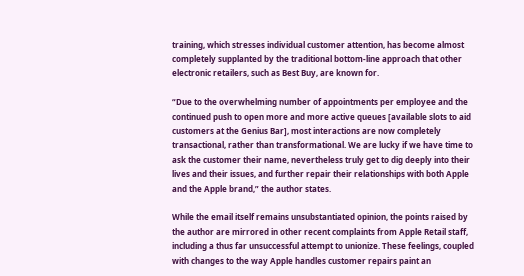training, which stresses individual customer attention, has become almost completely supplanted by the traditional bottom-line approach that other electronic retailers, such as Best Buy, are known for.

“Due to the overwhelming number of appointments per employee and the continued push to open more and more active queues [available slots to aid customers at the Genius Bar], most interactions are now completely transactional, rather than transformational. We are lucky if we have time to ask the customer their name, nevertheless truly get to dig deeply into their lives and their issues, and further repair their relationships with both Apple and the Apple brand,” the author states.

While the email itself remains unsubstantiated opinion, the points raised by the author are mirrored in other recent complaints from Apple Retail staff, including a thus far unsuccessful attempt to unionize. These feelings, coupled with changes to the way Apple handles customer repairs paint an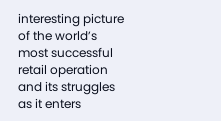interesting picture of the world’s most successful retail operation and its struggles as it enters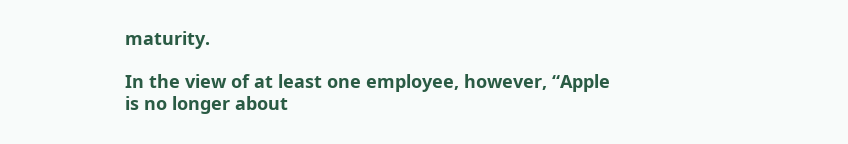maturity.

In the view of at least one employee, however, “Apple is no longer about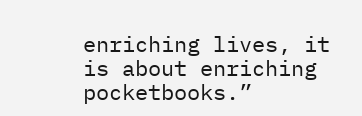enriching lives, it is about enriching pocketbooks.”